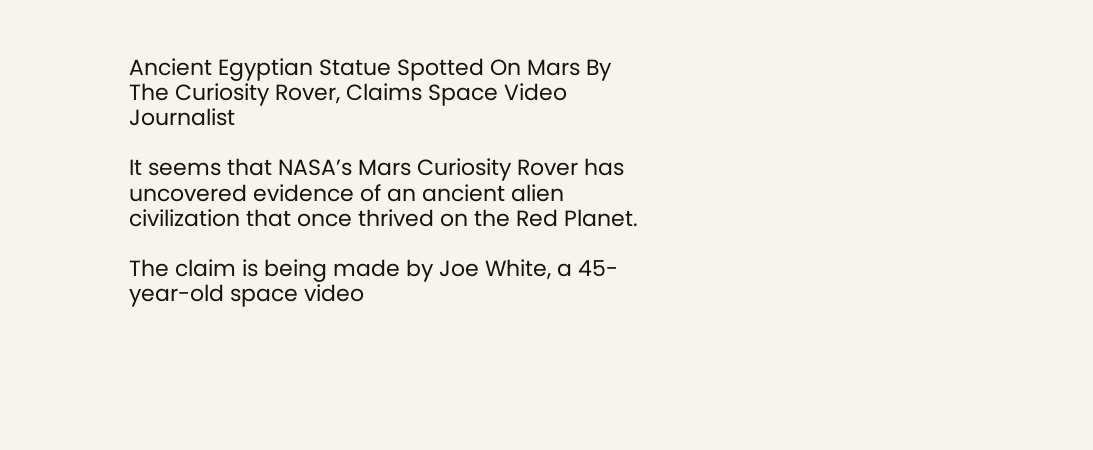Ancient Egyptian Statue Spotted On Mars By The Curiosity Rover, Claims Space Video Journalist

It seems that NASA’s Mars Curiosity Rover has uncovered evidence of an ancient alien civilization that once thrived on the Red Planet.

The claim is being made by Joe White, a 45-year-old space video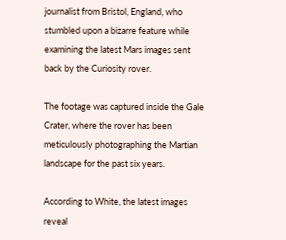journalist from Bristol, England, who stumbled upon a bizarre feature while examining the latest Mars images sent back by the Curiosity rover.

The footage was captured inside the Gale Crater, where the rover has been meticulously photographing the Martian landscape for the past six years.

According to White, the latest images reveal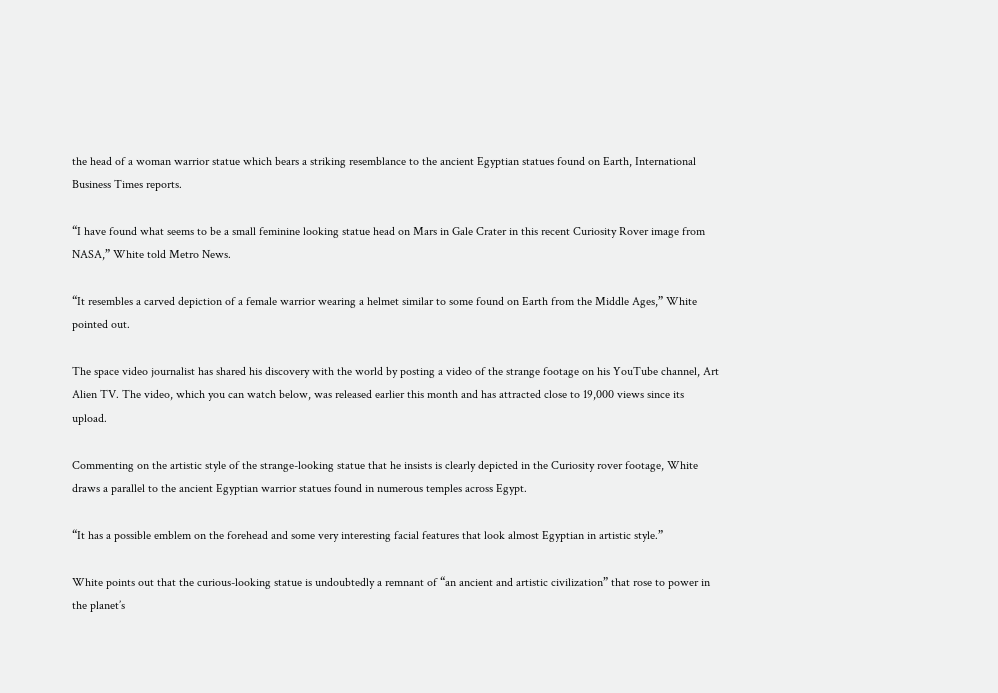the head of a woman warrior statue which bears a striking resemblance to the ancient Egyptian statues found on Earth, International Business Times reports.

“I have found what seems to be a small feminine looking statue head on Mars in Gale Crater in this recent Curiosity Rover image from NASA,” White told Metro News.

“It resembles a carved depiction of a female warrior wearing a helmet similar to some found on Earth from the Middle Ages,” White pointed out.

The space video journalist has shared his discovery with the world by posting a video of the strange footage on his YouTube channel, Art Alien TV. The video, which you can watch below, was released earlier this month and has attracted close to 19,000 views since its upload.

Commenting on the artistic style of the strange-looking statue that he insists is clearly depicted in the Curiosity rover footage, White draws a parallel to the ancient Egyptian warrior statues found in numerous temples across Egypt.

“It has a possible emblem on the forehead and some very interesting facial features that look almost Egyptian in artistic style.”

White points out that the curious-looking statue is undoubtedly a remnant of “an ancient and artistic civilization” that rose to power in the planet’s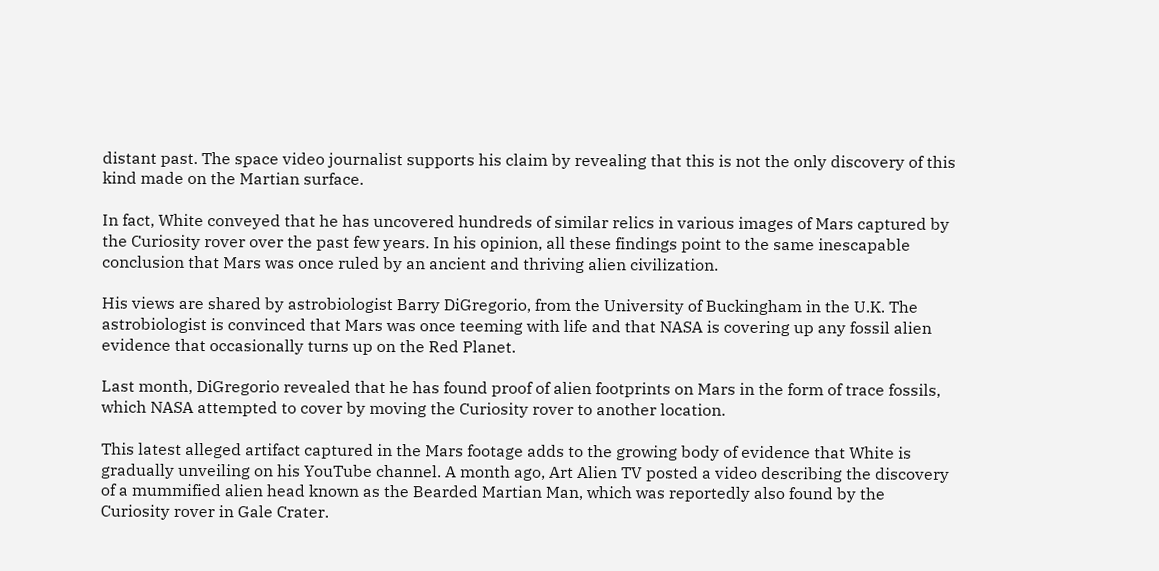distant past. The space video journalist supports his claim by revealing that this is not the only discovery of this kind made on the Martian surface.

In fact, White conveyed that he has uncovered hundreds of similar relics in various images of Mars captured by the Curiosity rover over the past few years. In his opinion, all these findings point to the same inescapable conclusion that Mars was once ruled by an ancient and thriving alien civilization.

His views are shared by astrobiologist Barry DiGregorio, from the University of Buckingham in the U.K. The astrobiologist is convinced that Mars was once teeming with life and that NASA is covering up any fossil alien evidence that occasionally turns up on the Red Planet.

Last month, DiGregorio revealed that he has found proof of alien footprints on Mars in the form of trace fossils, which NASA attempted to cover by moving the Curiosity rover to another location.

This latest alleged artifact captured in the Mars footage adds to the growing body of evidence that White is gradually unveiling on his YouTube channel. A month ago, Art Alien TV posted a video describing the discovery of a mummified alien head known as the Bearded Martian Man, which was reportedly also found by the Curiosity rover in Gale Crater.